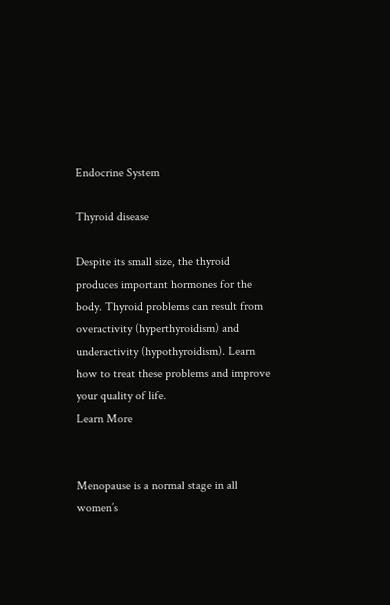Endocrine System

Thyroid disease

Despite its small size, the thyroid produces important hormones for the body. Thyroid problems can result from overactivity (hyperthyroidism) and underactivity (hypothyroidism). Learn how to treat these problems and improve your quality of life.
Learn More


Menopause is a normal stage in all women’s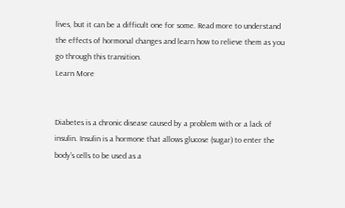lives, but it can be a difficult one for some. Read more to understand the effects of hormonal changes and learn how to relieve them as you go through this transition.
Learn More


Diabetes is a chronic disease caused by a problem with or a lack of insulin. Insulin is a hormone that allows glucose (sugar) to enter the body’s cells to be used as a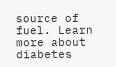source of fuel. Learn more about diabetes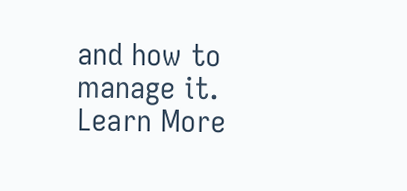and how to manage it.
Learn More